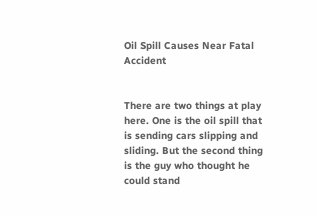Oil Spill Causes Near Fatal Accident


There are two things at play here. One is the oil spill that is sending cars slipping and sliding. But the second thing is the guy who thought he could stand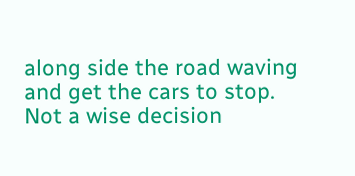along side the road waving and get the cars to stop. Not a wise decision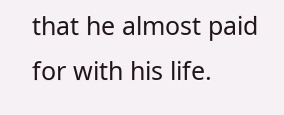that he almost paid for with his life.